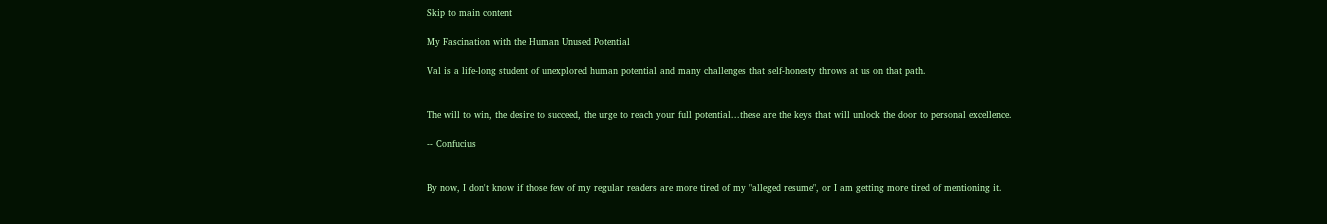Skip to main content

My Fascination with the Human Unused Potential

Val is a life-long student of unexplored human potential and many challenges that self-honesty throws at us on that path.


The will to win, the desire to succeed, the urge to reach your full potential...these are the keys that will unlock the door to personal excellence.

-- Confucius


By now, I don't know if those few of my regular readers are more tired of my "alleged resume", or I am getting more tired of mentioning it.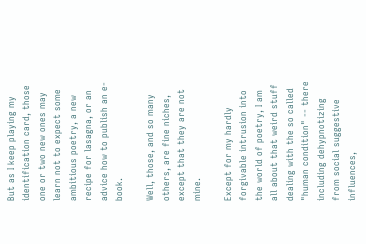But as I keep playing my identification card, those one or two new ones may learn not to expect some ambitious poetry, a new recipe for lasagna, or an advice how to publish an e-book.

Well, those, and so many others, are fine niches, except that they are not mine.

Except for my hardly forgivable intrusion into the world of poetry, I am all about that weird stuff dealing with the so called "human condition" -- there including dehypnotizing from social suggestive influences,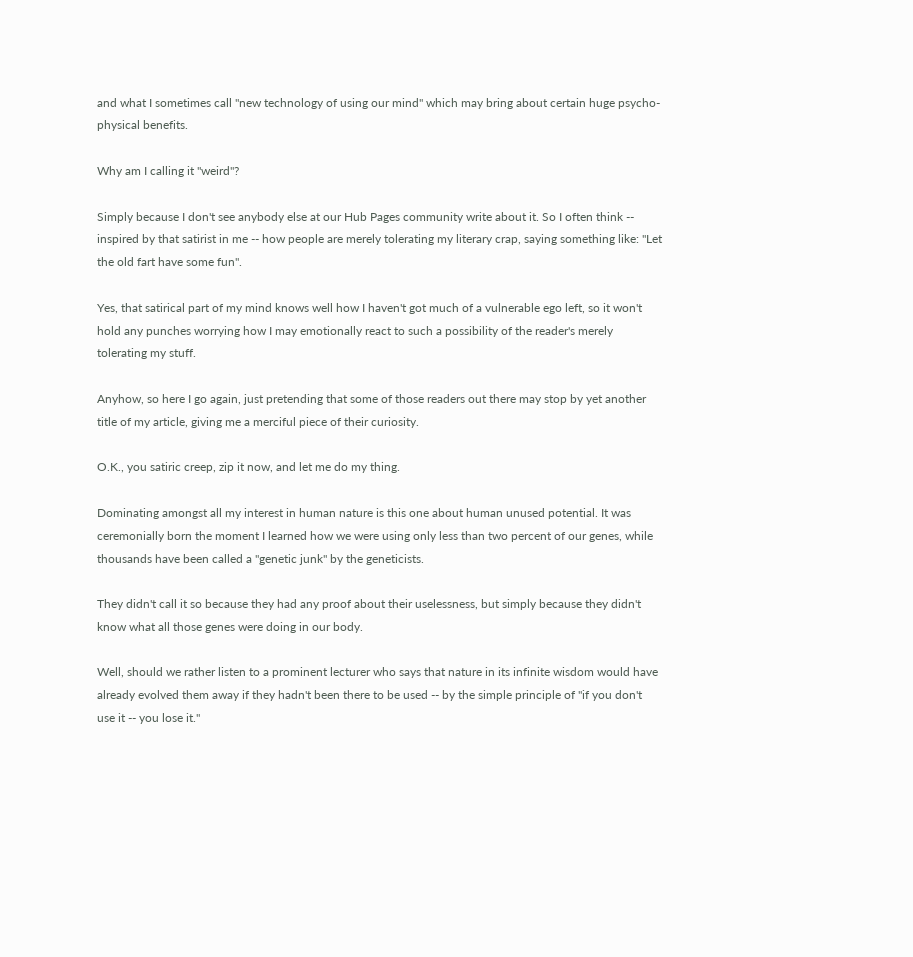and what I sometimes call "new technology of using our mind" which may bring about certain huge psycho-physical benefits.

Why am I calling it "weird"?

Simply because I don't see anybody else at our Hub Pages community write about it. So I often think -- inspired by that satirist in me -- how people are merely tolerating my literary crap, saying something like: "Let the old fart have some fun".

Yes, that satirical part of my mind knows well how I haven't got much of a vulnerable ego left, so it won't hold any punches worrying how I may emotionally react to such a possibility of the reader's merely tolerating my stuff.

Anyhow, so here I go again, just pretending that some of those readers out there may stop by yet another title of my article, giving me a merciful piece of their curiosity.

O.K., you satiric creep, zip it now, and let me do my thing.

Dominating amongst all my interest in human nature is this one about human unused potential. It was ceremonially born the moment I learned how we were using only less than two percent of our genes, while thousands have been called a "genetic junk" by the geneticists.

They didn't call it so because they had any proof about their uselessness, but simply because they didn't know what all those genes were doing in our body.

Well, should we rather listen to a prominent lecturer who says that nature in its infinite wisdom would have already evolved them away if they hadn't been there to be used -- by the simple principle of "if you don't use it -- you lose it."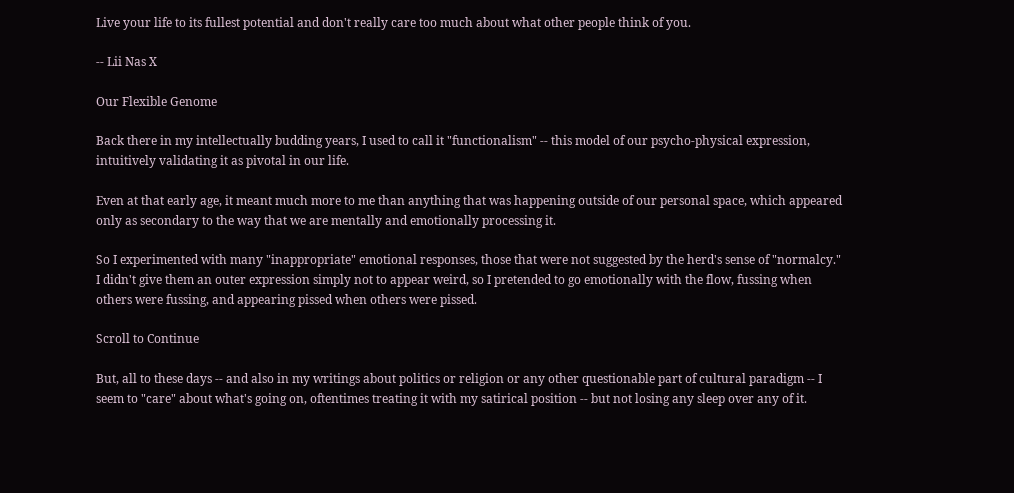Live your life to its fullest potential and don't really care too much about what other people think of you.

-- Lii Nas X

Our Flexible Genome

Back there in my intellectually budding years, I used to call it "functionalism" -- this model of our psycho-physical expression, intuitively validating it as pivotal in our life.

Even at that early age, it meant much more to me than anything that was happening outside of our personal space, which appeared only as secondary to the way that we are mentally and emotionally processing it.

So I experimented with many "inappropriate" emotional responses, those that were not suggested by the herd's sense of "normalcy." I didn't give them an outer expression simply not to appear weird, so I pretended to go emotionally with the flow, fussing when others were fussing, and appearing pissed when others were pissed.

Scroll to Continue

But, all to these days -- and also in my writings about politics or religion or any other questionable part of cultural paradigm -- I seem to "care" about what's going on, oftentimes treating it with my satirical position -- but not losing any sleep over any of it.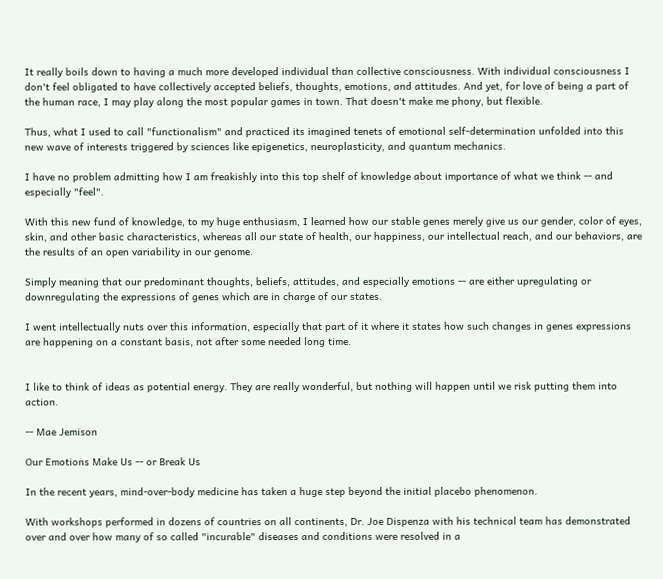It really boils down to having a much more developed individual than collective consciousness. With individual consciousness I don't feel obligated to have collectively accepted beliefs, thoughts, emotions, and attitudes. And yet, for love of being a part of the human race, I may play along the most popular games in town. That doesn't make me phony, but flexible.

Thus, what I used to call "functionalism" and practiced its imagined tenets of emotional self-determination unfolded into this new wave of interests triggered by sciences like epigenetics, neuroplasticity, and quantum mechanics.

I have no problem admitting how I am freakishly into this top shelf of knowledge about importance of what we think -- and especially "feel".

With this new fund of knowledge, to my huge enthusiasm, I learned how our stable genes merely give us our gender, color of eyes, skin, and other basic characteristics, whereas all our state of health, our happiness, our intellectual reach, and our behaviors, are the results of an open variability in our genome.

Simply meaning that our predominant thoughts, beliefs, attitudes, and especially emotions -- are either upregulating or downregulating the expressions of genes which are in charge of our states.

I went intellectually nuts over this information, especially that part of it where it states how such changes in genes expressions are happening on a constant basis, not after some needed long time.


I like to think of ideas as potential energy. They are really wonderful, but nothing will happen until we risk putting them into action.

-- Mae Jemison

Our Emotions Make Us -- or Break Us

In the recent years, mind-over-body medicine has taken a huge step beyond the initial placebo phenomenon.

With workshops performed in dozens of countries on all continents, Dr. Joe Dispenza with his technical team has demonstrated over and over how many of so called "incurable" diseases and conditions were resolved in a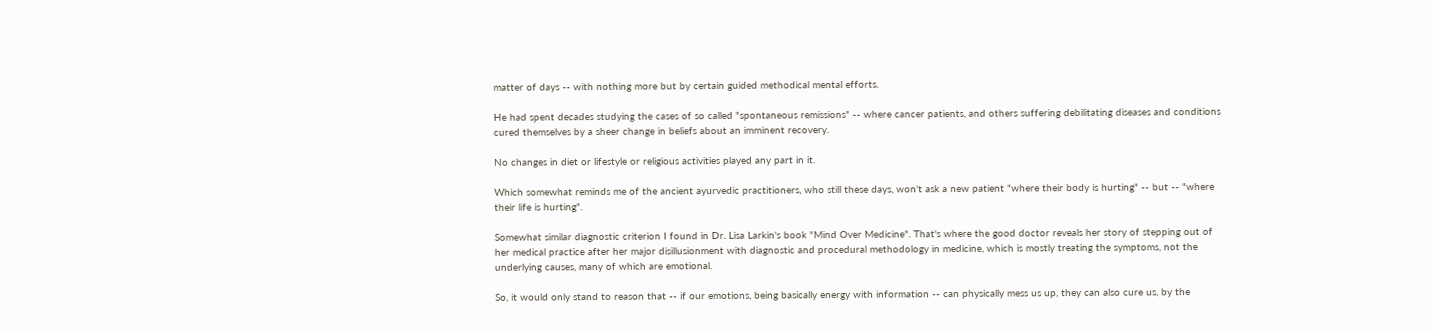matter of days -- with nothing more but by certain guided methodical mental efforts.

He had spent decades studying the cases of so called "spontaneous remissions" -- where cancer patients, and others suffering debilitating diseases and conditions cured themselves by a sheer change in beliefs about an imminent recovery.

No changes in diet or lifestyle or religious activities played any part in it.

Which somewhat reminds me of the ancient ayurvedic practitioners, who still these days, won't ask a new patient "where their body is hurting" -- but -- "where their life is hurting".

Somewhat similar diagnostic criterion I found in Dr. Lisa Larkin's book "Mind Over Medicine". That's where the good doctor reveals her story of stepping out of her medical practice after her major disillusionment with diagnostic and procedural methodology in medicine, which is mostly treating the symptoms, not the underlying causes, many of which are emotional.

So, it would only stand to reason that -- if our emotions, being basically energy with information -- can physically mess us up, they can also cure us, by the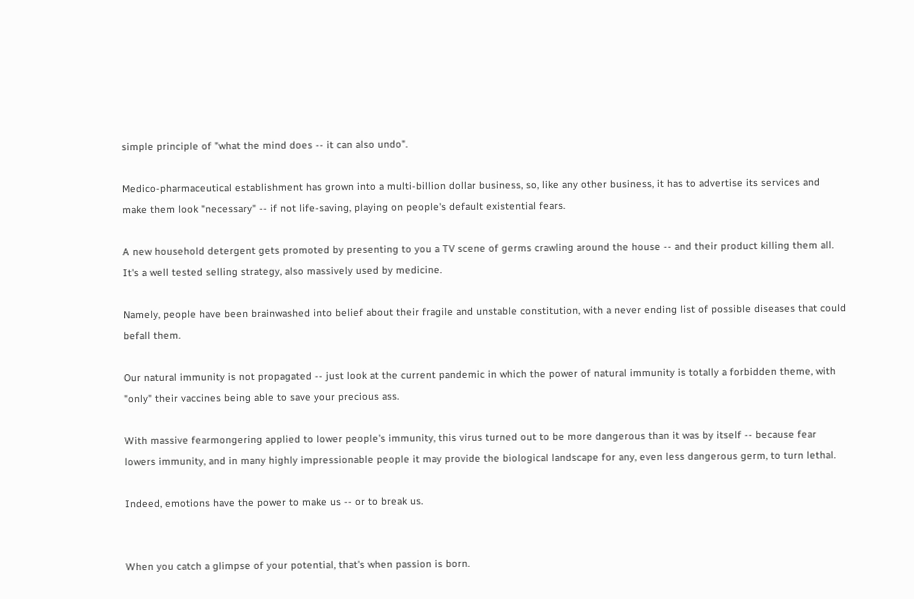simple principle of "what the mind does -- it can also undo".

Medico-pharmaceutical establishment has grown into a multi-billion dollar business, so, like any other business, it has to advertise its services and make them look "necessary" -- if not life-saving, playing on people's default existential fears.

A new household detergent gets promoted by presenting to you a TV scene of germs crawling around the house -- and their product killing them all. It's a well tested selling strategy, also massively used by medicine.

Namely, people have been brainwashed into belief about their fragile and unstable constitution, with a never ending list of possible diseases that could befall them.

Our natural immunity is not propagated -- just look at the current pandemic in which the power of natural immunity is totally a forbidden theme, with "only" their vaccines being able to save your precious ass.

With massive fearmongering applied to lower people's immunity, this virus turned out to be more dangerous than it was by itself -- because fear lowers immunity, and in many highly impressionable people it may provide the biological landscape for any, even less dangerous germ, to turn lethal.

Indeed, emotions have the power to make us -- or to break us.


When you catch a glimpse of your potential, that's when passion is born.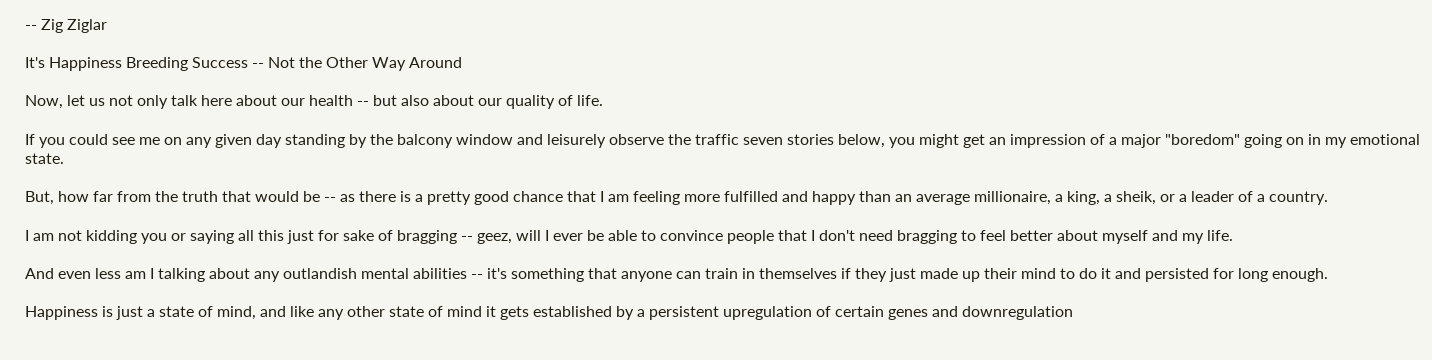-- Zig Ziglar

It's Happiness Breeding Success -- Not the Other Way Around

Now, let us not only talk here about our health -- but also about our quality of life.

If you could see me on any given day standing by the balcony window and leisurely observe the traffic seven stories below, you might get an impression of a major "boredom" going on in my emotional state.

But, how far from the truth that would be -- as there is a pretty good chance that I am feeling more fulfilled and happy than an average millionaire, a king, a sheik, or a leader of a country.

I am not kidding you or saying all this just for sake of bragging -- geez, will I ever be able to convince people that I don't need bragging to feel better about myself and my life.

And even less am I talking about any outlandish mental abilities -- it's something that anyone can train in themselves if they just made up their mind to do it and persisted for long enough.

Happiness is just a state of mind, and like any other state of mind it gets established by a persistent upregulation of certain genes and downregulation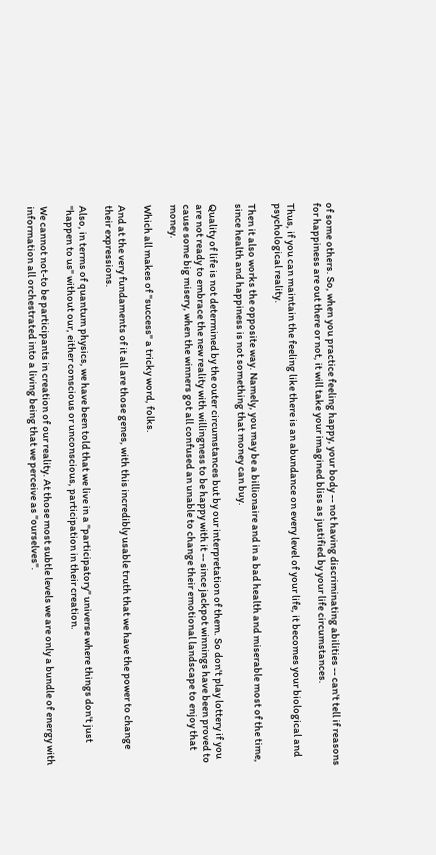of some others. So, when you practice feeling happy, your body -- not having discriminating abilities -- can't tell if reasons for happiness are out there or not, it will take your imagined bliss as justified by your life circumstances.

Thus, if you can maintain the feeling like there is an abundance on every level of your life, it becomes your biological and psychological reality.

Then it also works the opposite way. Namely, you may be a billionaire and in a bad health and miserable most of the time, since health and happiness is not something that money can buy.

Quality of life is not determined by the outer circumstances but by our interpretation of them. So don't play lottery if you are not ready to embrace the new reality with willingness to be happy with it -- since jackpot winnings have been proved to cause some big misery, when the winners got all confused an unable to change their emotional landscape to enjoy that money.

Which all makes of "success" a tricky word, folks.

And at the very fundaments of it all are those genes, with this incredibly usable truth that we have the power to change their expressions.

Also, in terms of quantum physics, we have been told that we live in a "participatory" universe where things don't just "happen to us" without our, either conscious or unconscious, participation in their creation.

We cannot not-to be participants in creation of our reality. At those most subtle levels we are only a bundle of energy with information all orchestrated into a living being that we perceive as "ourselves".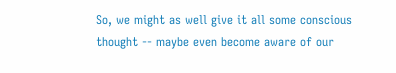So, we might as well give it all some conscious thought -- maybe even become aware of our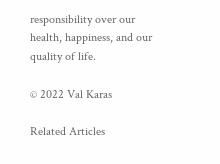responsibility over our health, happiness, and our quality of life.

© 2022 Val Karas

Related Articles